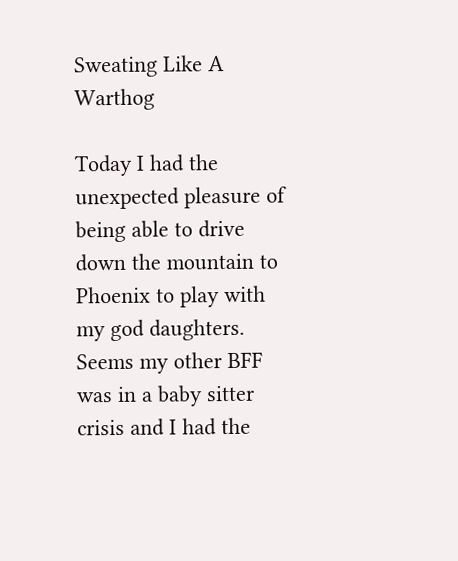Sweating Like A Warthog

Today I had the unexpected pleasure of being able to drive down the mountain to Phoenix to play with my god daughters.  Seems my other BFF was in a baby sitter crisis and I had the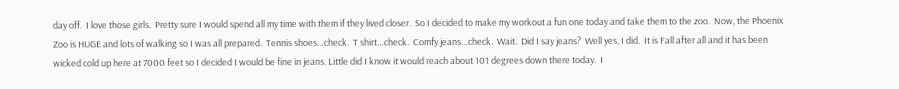day off.  I love those girls.  Pretty sure I would spend all my time with them if they lived closer.  So I decided to make my workout a fun one today and take them to the zoo.  Now, the Phoenix Zoo is HUGE and lots of walking so I was all prepared.  Tennis shoes…check.  T shirt…check.  Comfy jeans…check.  Wait.  Did I say jeans?  Well yes, I did.  It is Fall after all and it has been wicked cold up here at 7000 feet so I decided I would be fine in jeans. Little did I know it would reach about 101 degrees down there today.  I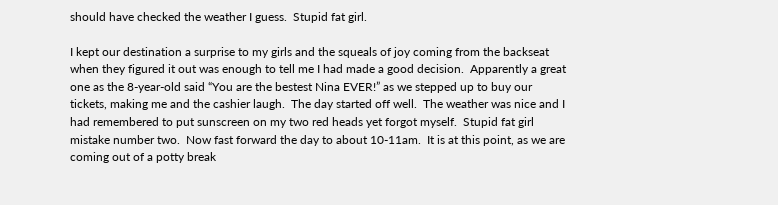should have checked the weather I guess.  Stupid fat girl.

I kept our destination a surprise to my girls and the squeals of joy coming from the backseat when they figured it out was enough to tell me I had made a good decision.  Apparently a great one as the 8-year-old said “You are the bestest Nina EVER!” as we stepped up to buy our tickets, making me and the cashier laugh.  The day started off well.  The weather was nice and I had remembered to put sunscreen on my two red heads yet forgot myself.  Stupid fat girl mistake number two.  Now fast forward the day to about 10-11am.  It is at this point, as we are coming out of a potty break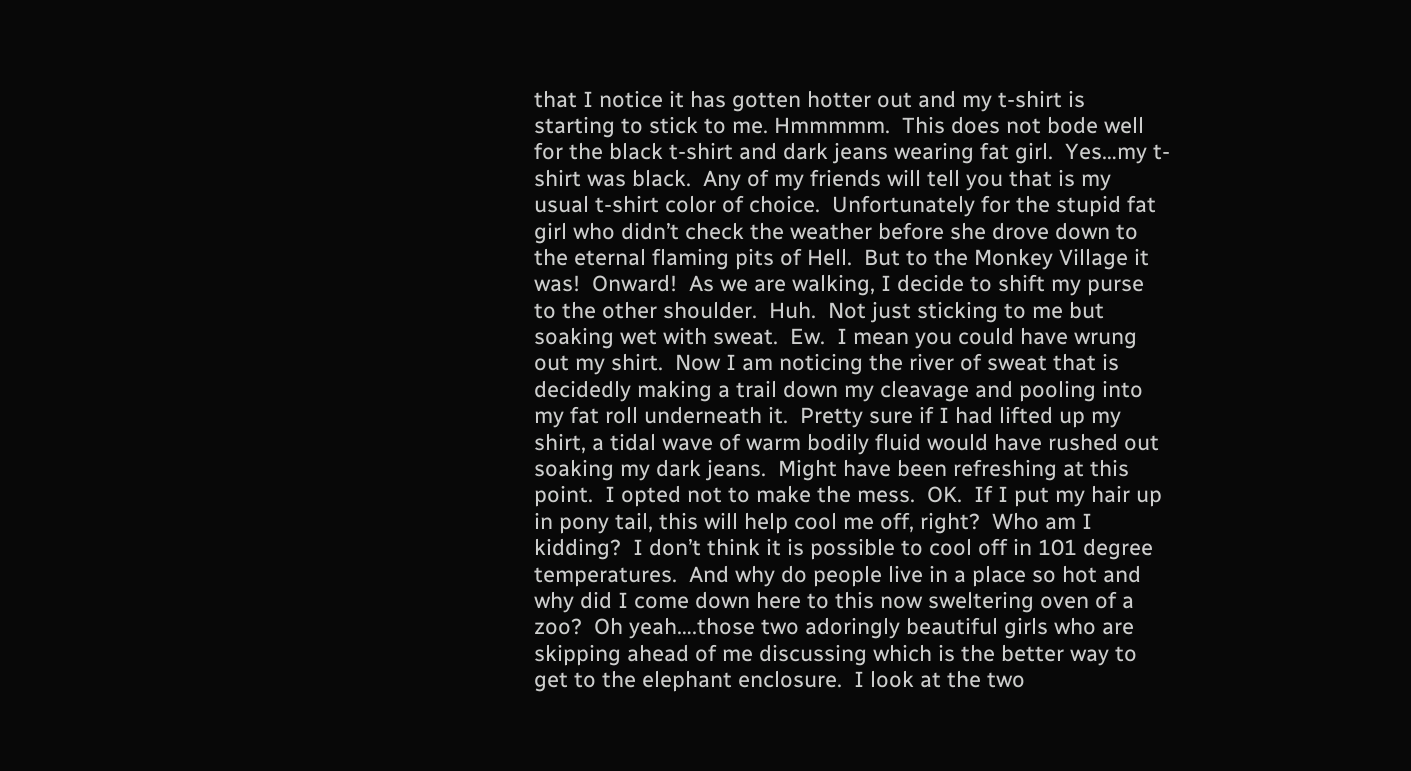that I notice it has gotten hotter out and my t-shirt is starting to stick to me. Hmmmmm.  This does not bode well for the black t-shirt and dark jeans wearing fat girl.  Yes…my t-shirt was black.  Any of my friends will tell you that is my usual t-shirt color of choice.  Unfortunately for the stupid fat girl who didn’t check the weather before she drove down to the eternal flaming pits of Hell.  But to the Monkey Village it was!  Onward!  As we are walking, I decide to shift my purse to the other shoulder.  Huh.  Not just sticking to me but soaking wet with sweat.  Ew.  I mean you could have wrung out my shirt.  Now I am noticing the river of sweat that is decidedly making a trail down my cleavage and pooling into my fat roll underneath it.  Pretty sure if I had lifted up my shirt, a tidal wave of warm bodily fluid would have rushed out soaking my dark jeans.  Might have been refreshing at this point.  I opted not to make the mess.  OK.  If I put my hair up in pony tail, this will help cool me off, right?  Who am I kidding?  I don’t think it is possible to cool off in 101 degree temperatures.  And why do people live in a place so hot and why did I come down here to this now sweltering oven of a zoo?  Oh yeah….those two adoringly beautiful girls who are skipping ahead of me discussing which is the better way to get to the elephant enclosure.  I look at the two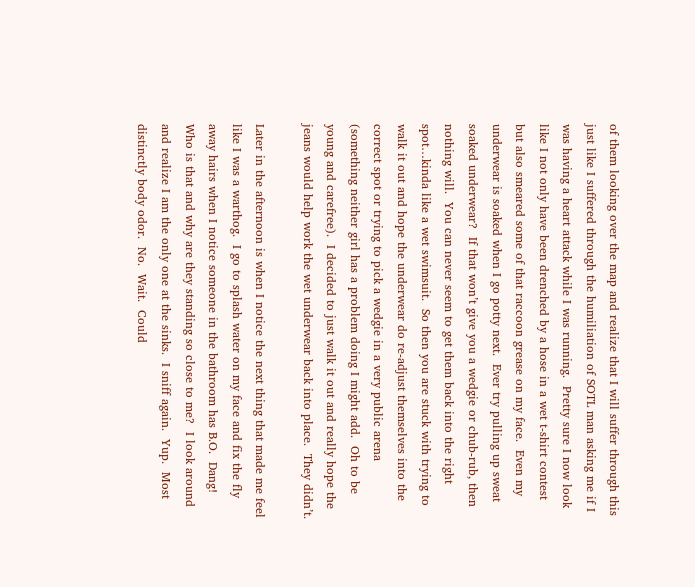of them looking over the map and realize that I will suffer through this just like I suffered through the humiliation of SOTL man asking me if I was having a heart attack while I was running.  Pretty sure I now look like I not only have been drenched by a hose in a wet t-shirt contest but also smeared some of that raccoon grease on my face.  Even my underwear is soaked when I go potty next.  Ever try pulling up sweat soaked underwear?  If that won’t give you a wedgie or chub-rub, then nothing will.  You can never seem to get them back into the right spot…kinda like a wet swimsuit.  So then you are stuck with trying to walk it out and hope the underwear do re-adjust themselves into the correct spot or trying to pick a wedgie in a very public arena (something neither girl has a problem doing I might add.  Oh to be young and carefree).  I decided to just walk it out and really hope the jeans would help work the wet underwear back into place.  They didn’t.

Later in the afternoon is when I notice the next thing that made me feel like I was a warthog.  I go to splash water on my face and fix the fly away hairs when I notice someone in the bathroom has B.O.  Dang!  Who is that and why are they standing so close to me?  I look around and realize I am the only one at the sinks.  I sniff again.  Yup.  Most distinctly body odor.  No.  Wait.  Could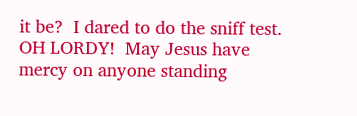it be?  I dared to do the sniff test.  OH LORDY!  May Jesus have mercy on anyone standing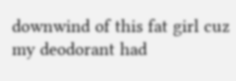downwind of this fat girl cuz my deodorant had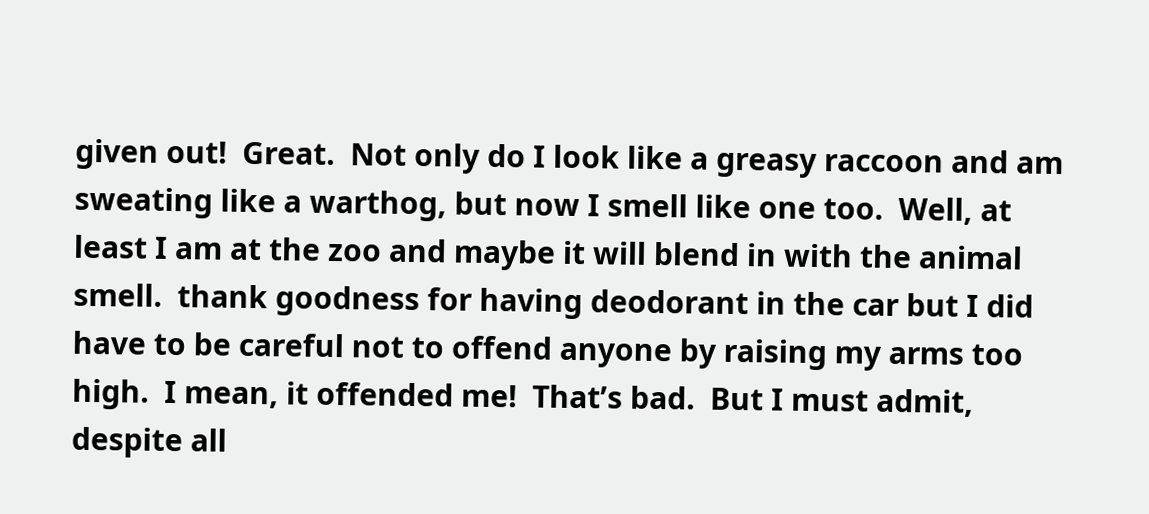given out!  Great.  Not only do I look like a greasy raccoon and am sweating like a warthog, but now I smell like one too.  Well, at least I am at the zoo and maybe it will blend in with the animal smell.  thank goodness for having deodorant in the car but I did have to be careful not to offend anyone by raising my arms too high.  I mean, it offended me!  That’s bad.  But I must admit, despite all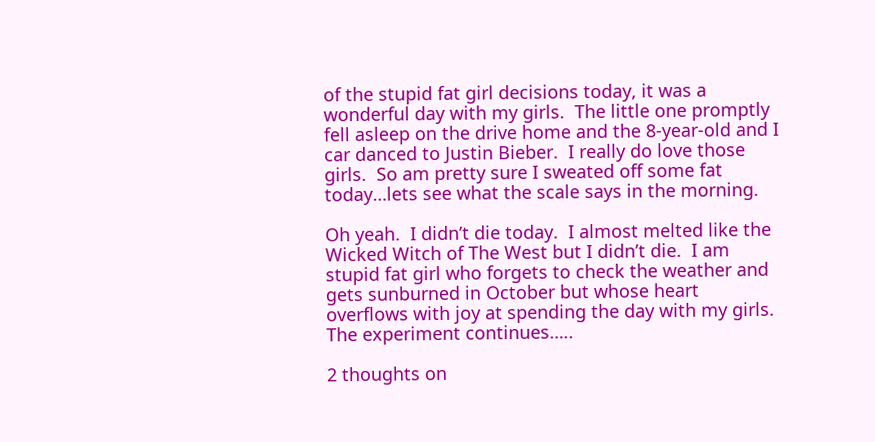of the stupid fat girl decisions today, it was a wonderful day with my girls.  The little one promptly fell asleep on the drive home and the 8-year-old and I car danced to Justin Bieber.  I really do love those girls.  So am pretty sure I sweated off some fat today…lets see what the scale says in the morning.

Oh yeah.  I didn’t die today.  I almost melted like the Wicked Witch of The West but I didn’t die.  I am stupid fat girl who forgets to check the weather and gets sunburned in October but whose heart overflows with joy at spending the day with my girls. The experiment continues…..

2 thoughts on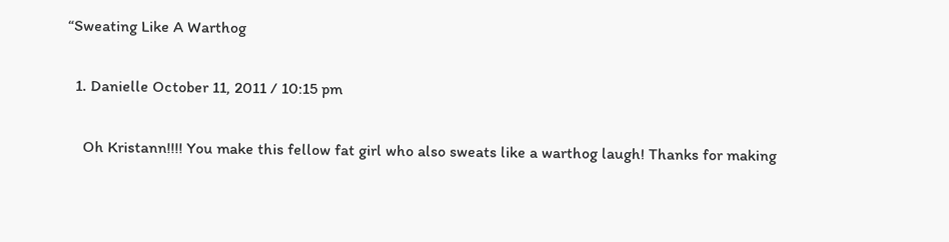“Sweating Like A Warthog

  1. Danielle October 11, 2011 / 10:15 pm

    Oh Kristann!!!! You make this fellow fat girl who also sweats like a warthog laugh! Thanks for making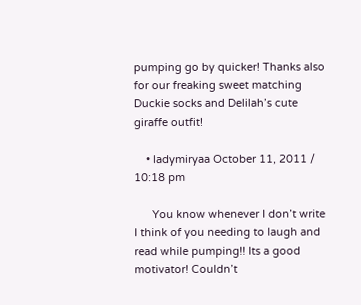pumping go by quicker! Thanks also for our freaking sweet matching Duckie socks and Delilah’s cute giraffe outfit!

    • ladymiryaa October 11, 2011 / 10:18 pm

      You know whenever I don’t write I think of you needing to laugh and read while pumping!! Its a good motivator! Couldn’t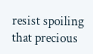resist spoiling that precious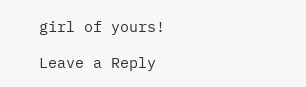girl of yours!

Leave a Reply